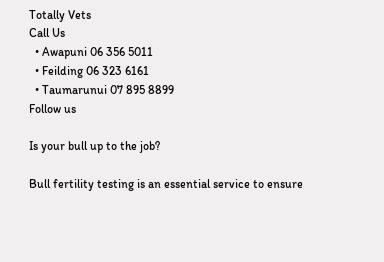Totally Vets
Call Us
  • Awapuni 06 356 5011
  • Feilding 06 323 6161
  • Taumarunui 07 895 8899
Follow us

Is your bull up to the job?

Bull fertility testing is an essential service to ensure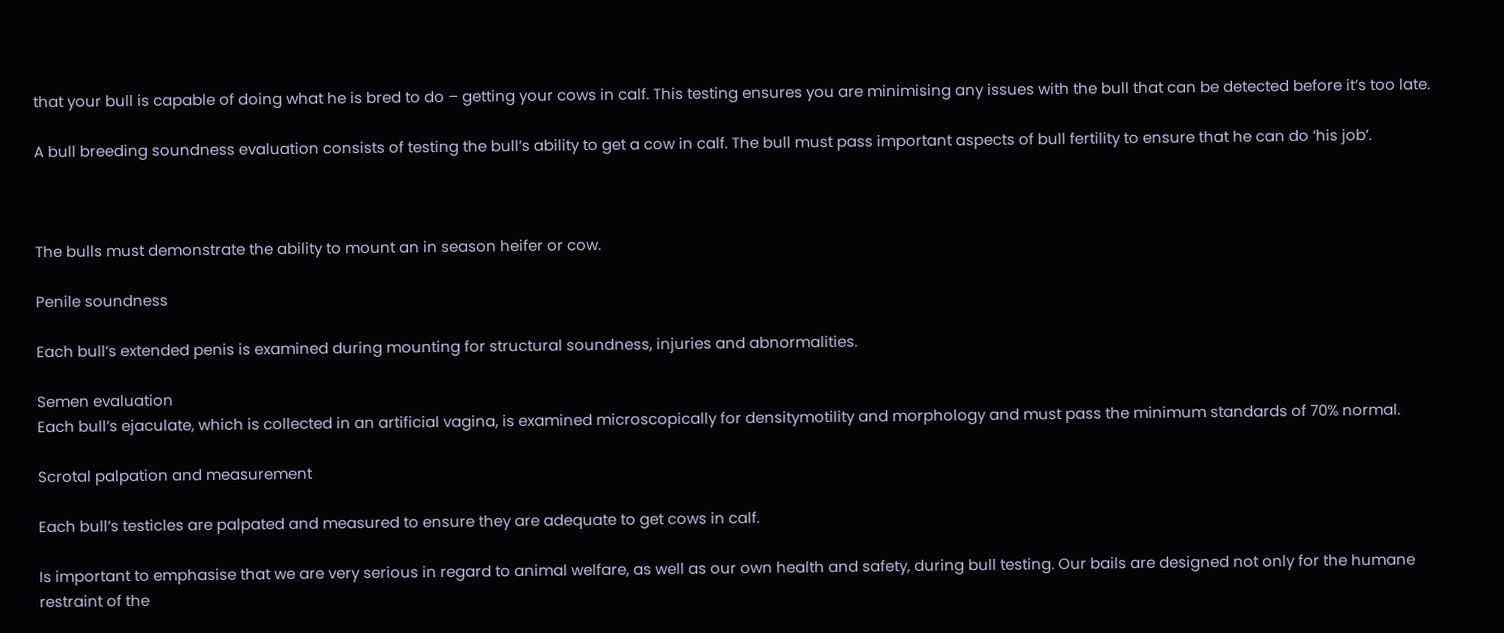that your bull is capable of doing what he is bred to do – getting your cows in calf. This testing ensures you are minimising any issues with the bull that can be detected before it’s too late.

A bull breeding soundness evaluation consists of testing the bull’s ability to get a cow in calf. The bull must pass important aspects of bull fertility to ensure that he can do ‘his job’.



The bulls must demonstrate the ability to mount an in season heifer or cow.

Penile soundness

Each bull’s extended penis is examined during mounting for structural soundness, injuries and abnormalities.

Semen evaluation
Each bull’s ejaculate, which is collected in an artificial vagina, is examined microscopically for densitymotility and morphology and must pass the minimum standards of 70% normal.

Scrotal palpation and measurement

Each bull’s testicles are palpated and measured to ensure they are adequate to get cows in calf.

Is important to emphasise that we are very serious in regard to animal welfare, as well as our own health and safety, during bull testing. Our bails are designed not only for the humane restraint of the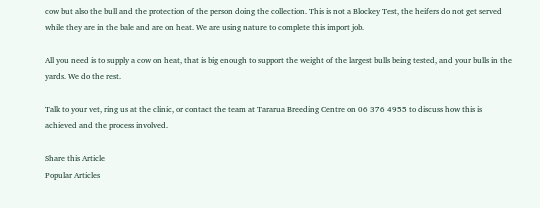cow but also the bull and the protection of the person doing the collection. This is not a Blockey Test, the heifers do not get served while they are in the bale and are on heat. We are using nature to complete this import job.

All you need is to supply a cow on heat, that is big enough to support the weight of the largest bulls being tested, and your bulls in the yards. We do the rest.

Talk to your vet, ring us at the clinic, or contact the team at Tararua Breeding Centre on 06 376 4955 to discuss how this is achieved and the process involved.

Share this Article
Popular Articles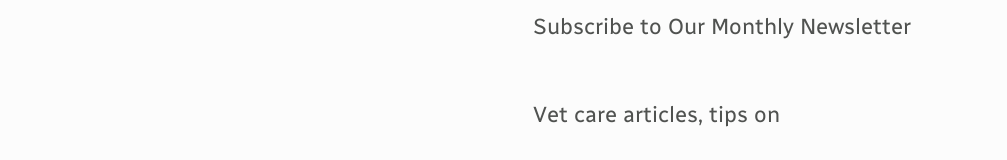Subscribe to Our Monthly Newsletter

Vet care articles, tips on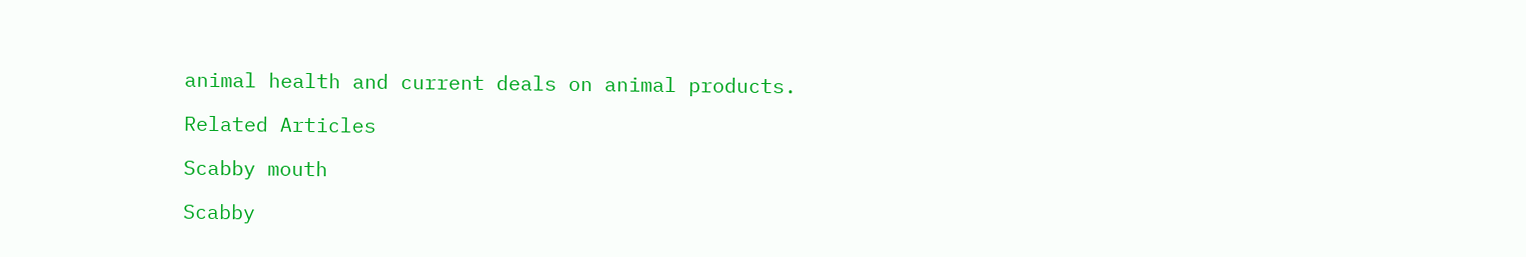animal health and current deals on animal products.

Related Articles

Scabby mouth

Scabby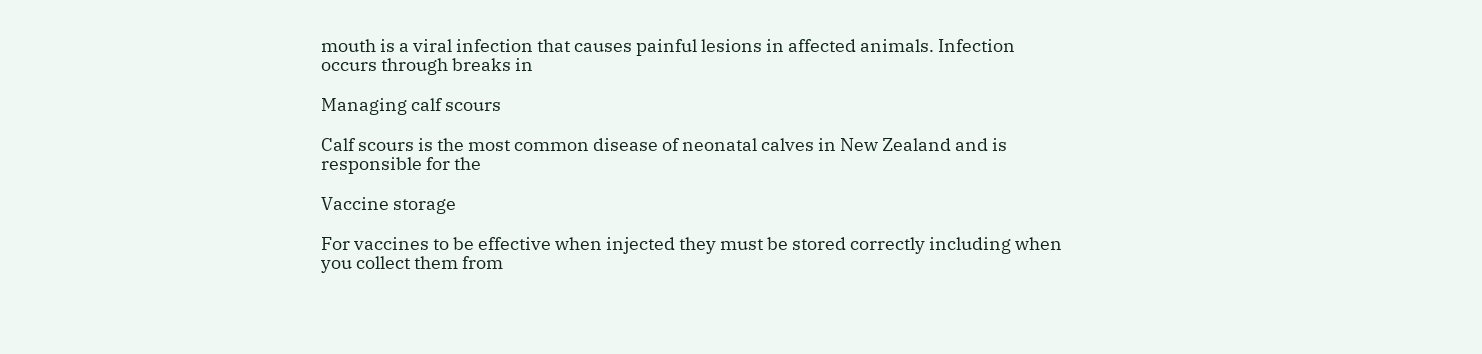mouth is a viral infection that causes painful lesions in affected animals. Infection occurs through breaks in

Managing calf scours

Calf scours is the most common disease of neonatal calves in New Zealand and is responsible for the

Vaccine storage

For vaccines to be effective when injected they must be stored correctly including when you collect them from